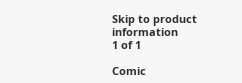Skip to product information
1 of 1

Comic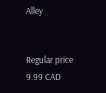Alley


Regular price 9.99 CAD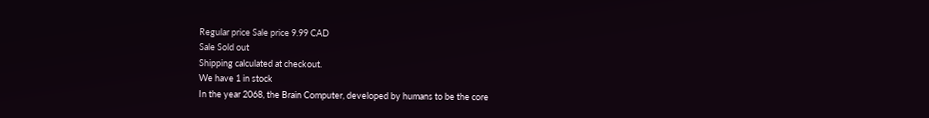Regular price Sale price 9.99 CAD
Sale Sold out
Shipping calculated at checkout.
We have 1 in stock
In the year 2068, the Brain Computer, developed by humans to be the core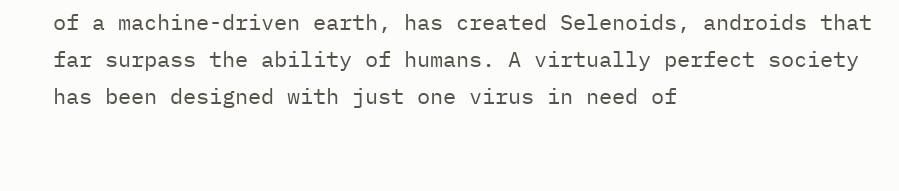of a machine-driven earth, has created Selenoids, androids that far surpass the ability of humans. A virtually perfect society has been designed with just one virus in need of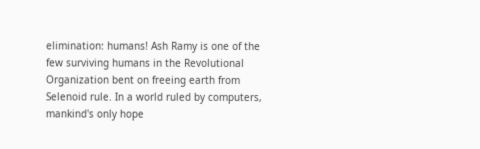elimination: humans! Ash Ramy is one of the few surviving humans in the Revolutional Organization bent on freeing earth from Selenoid rule. In a world ruled by computers, mankind's only hope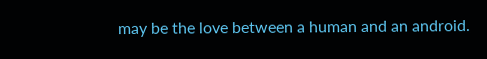may be the love between a human and an android.